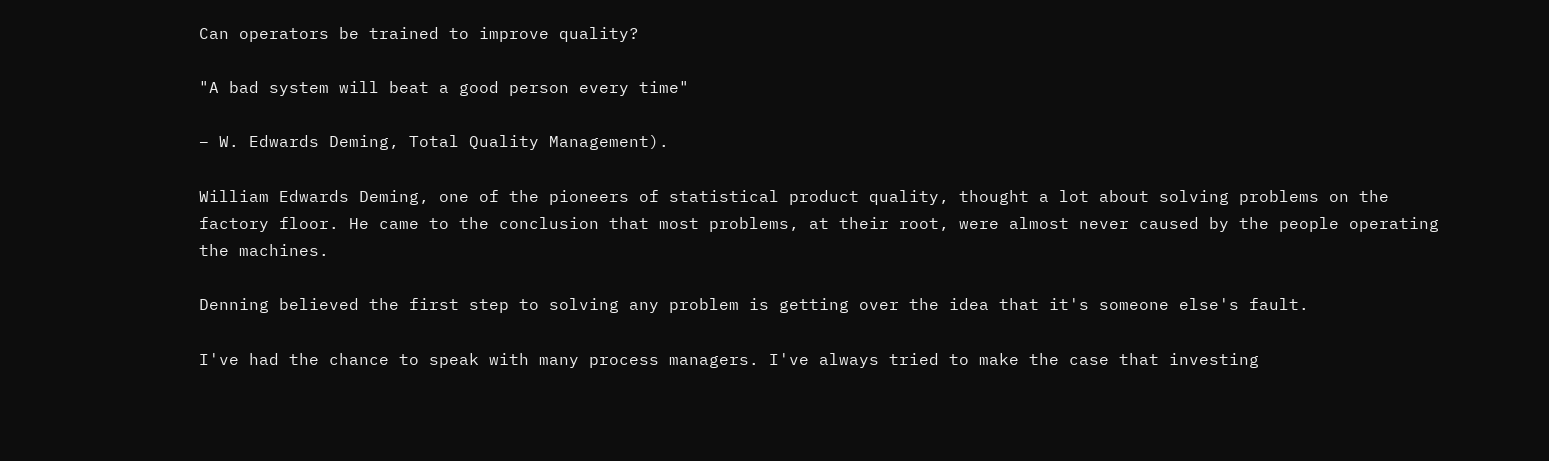Can operators be trained to improve quality?

"A bad system will beat a good person every time"

– W. Edwards Deming, Total Quality Management).

William Edwards Deming, one of the pioneers of statistical product quality, thought a lot about solving problems on the factory floor. He came to the conclusion that most problems, at their root, were almost never caused by the people operating the machines.

Denning believed the first step to solving any problem is getting over the idea that it's someone else's fault.

I've had the chance to speak with many process managers. I've always tried to make the case that investing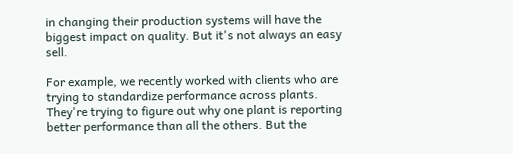in changing their production systems will have the biggest impact on quality. But it's not always an easy sell.

For example, we recently worked with clients who are trying to standardize performance across plants. They're trying to figure out why one plant is reporting better performance than all the others. But the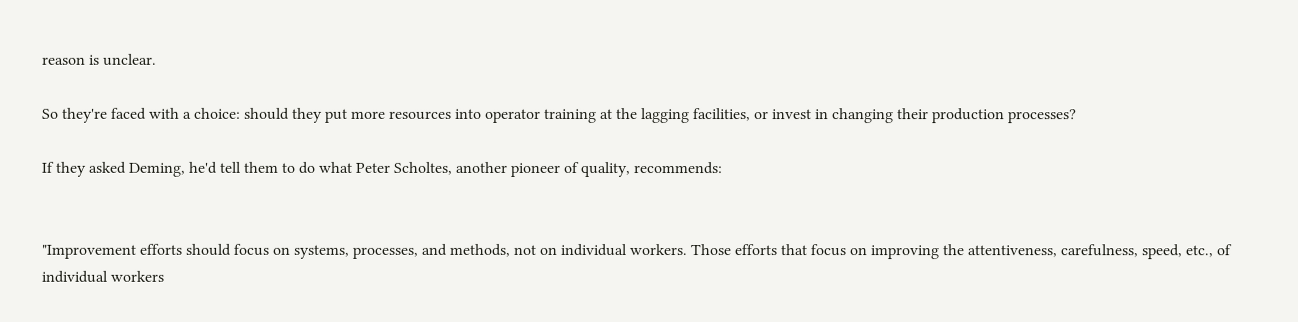reason is unclear.

So they're faced with a choice: should they put more resources into operator training at the lagging facilities, or invest in changing their production processes?

If they asked Deming, he'd tell them to do what Peter Scholtes, another pioneer of quality, recommends:


"Improvement efforts should focus on systems, processes, and methods, not on individual workers. Those efforts that focus on improving the attentiveness, carefulness, speed, etc., of individual workers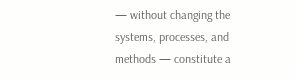— without changing the systems, processes, and methods — constitute a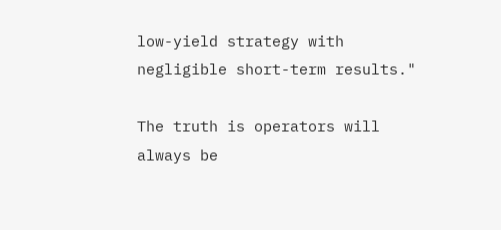low-yield strategy with negligible short-term results."

The truth is operators will always be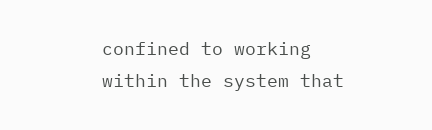confined to working within the system that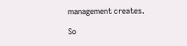management creates.

So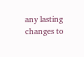any lasting changes to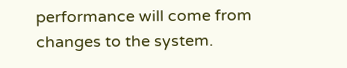performance will come from changes to the system.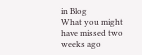in Blog
What you might have missed two weeks ago